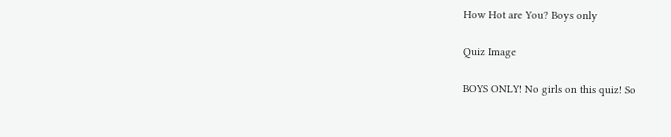How Hot are You? Boys only

Quiz Image

BOYS ONLY! No girls on this quiz! So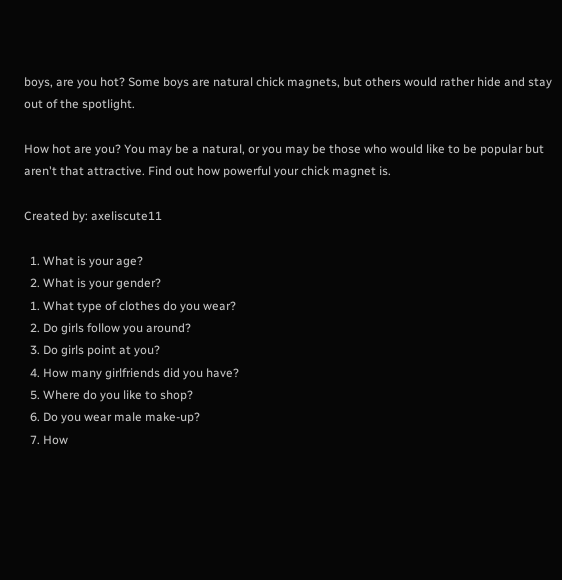boys, are you hot? Some boys are natural chick magnets, but others would rather hide and stay out of the spotlight.

How hot are you? You may be a natural, or you may be those who would like to be popular but aren't that attractive. Find out how powerful your chick magnet is.

Created by: axeliscute11

  1. What is your age?
  2. What is your gender?
  1. What type of clothes do you wear?
  2. Do girls follow you around?
  3. Do girls point at you?
  4. How many girlfriends did you have?
  5. Where do you like to shop?
  6. Do you wear male make-up?
  7. How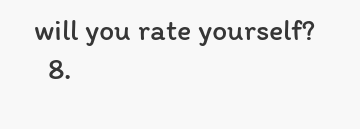will you rate yourself?
  8.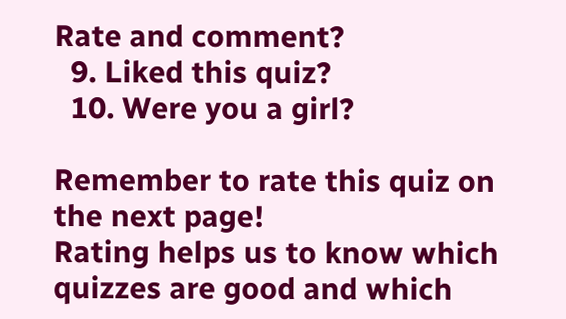Rate and comment?
  9. Liked this quiz?
  10. Were you a girl?

Remember to rate this quiz on the next page!
Rating helps us to know which quizzes are good and which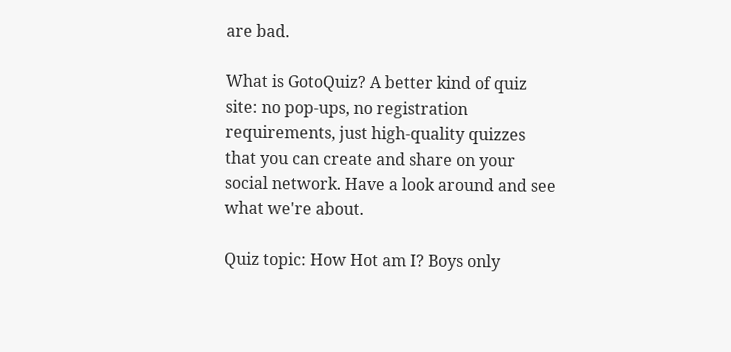are bad.

What is GotoQuiz? A better kind of quiz site: no pop-ups, no registration requirements, just high-quality quizzes that you can create and share on your social network. Have a look around and see what we're about.

Quiz topic: How Hot am I? Boys only